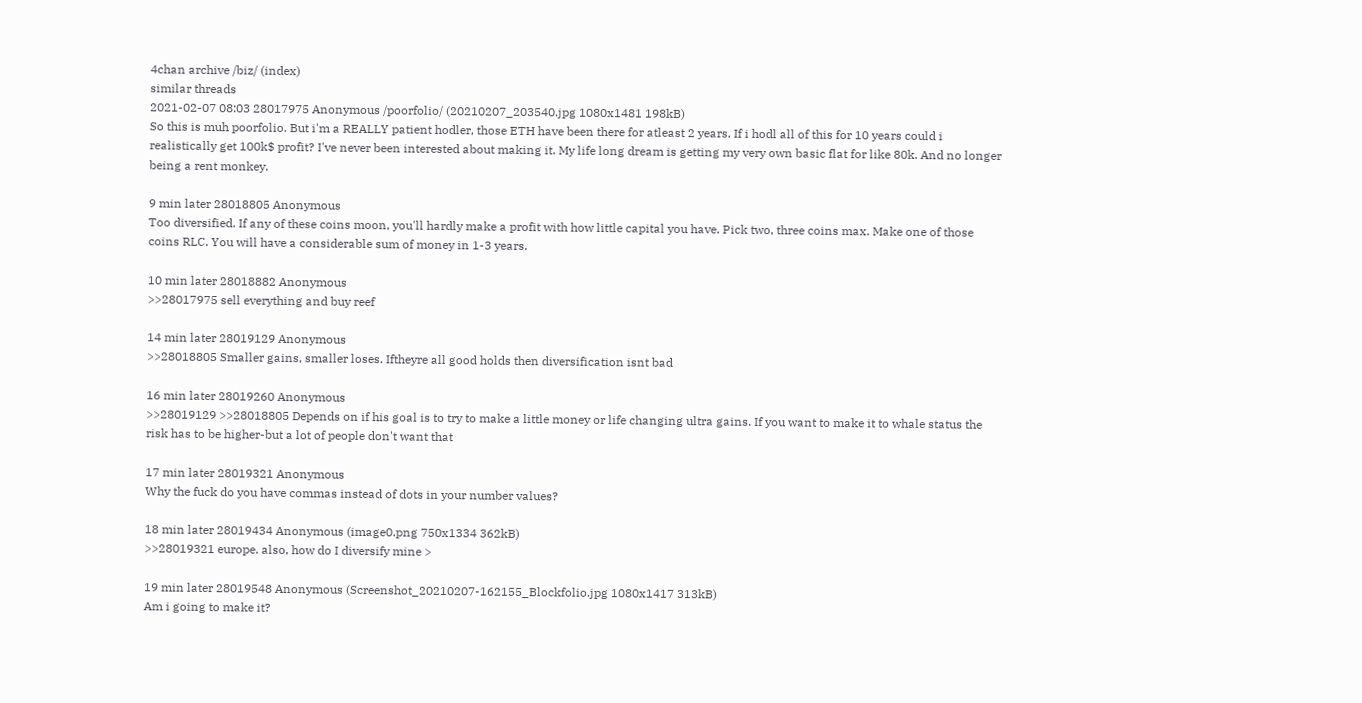4chan archive /biz/ (index)
similar threads
2021-02-07 08:03 28017975 Anonymous /poorfolio/ (20210207_203540.jpg 1080x1481 198kB)
So this is muh poorfolio. But i'm a REALLY patient hodler, those ETH have been there for atleast 2 years. If i hodl all of this for 10 years could i realistically get 100k$ profit? I've never been interested about making it. My life long dream is getting my very own basic flat for like 80k. And no longer being a rent monkey.

9 min later 28018805 Anonymous
Too diversified. If any of these coins moon, you'll hardly make a profit with how little capital you have. Pick two, three coins max. Make one of those coins RLC. You will have a considerable sum of money in 1-3 years.

10 min later 28018882 Anonymous
>>28017975 sell everything and buy reef

14 min later 28019129 Anonymous
>>28018805 Smaller gains, smaller loses. Iftheyre all good holds then diversification isnt bad

16 min later 28019260 Anonymous
>>28019129 >>28018805 Depends on if his goal is to try to make a little money or life changing ultra gains. If you want to make it to whale status the risk has to be higher-but a lot of people don't want that

17 min later 28019321 Anonymous
Why the fuck do you have commas instead of dots in your number values?

18 min later 28019434 Anonymous (image0.png 750x1334 362kB)
>>28019321 europe. also, how do I diversify mine >

19 min later 28019548 Anonymous (Screenshot_20210207-162155_Blockfolio.jpg 1080x1417 313kB)
Am i going to make it?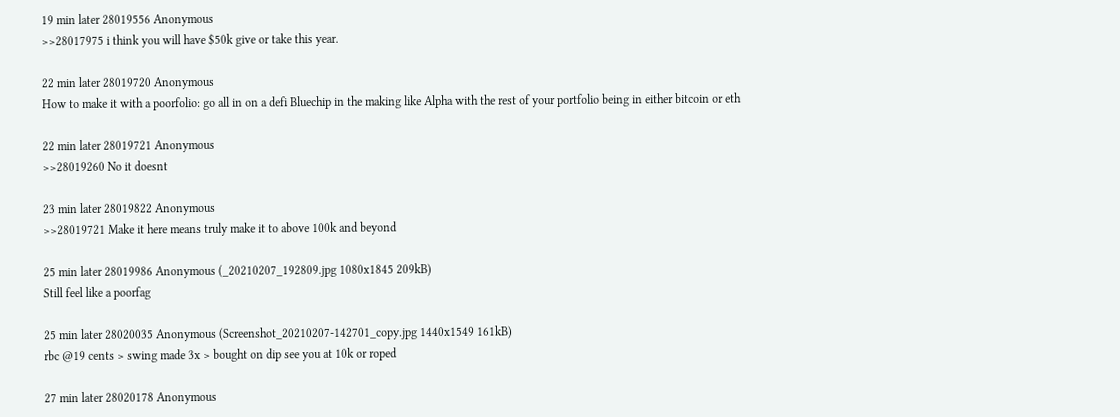19 min later 28019556 Anonymous
>>28017975 i think you will have $50k give or take this year.

22 min later 28019720 Anonymous
How to make it with a poorfolio: go all in on a defi Bluechip in the making like Alpha with the rest of your portfolio being in either bitcoin or eth

22 min later 28019721 Anonymous
>>28019260 No it doesnt

23 min later 28019822 Anonymous
>>28019721 Make it here means truly make it to above 100k and beyond

25 min later 28019986 Anonymous (_20210207_192809.jpg 1080x1845 209kB)
Still feel like a poorfag

25 min later 28020035 Anonymous (Screenshot_20210207-142701_copy.jpg 1440x1549 161kB)
rbc @19 cents > swing made 3x > bought on dip see you at 10k or roped

27 min later 28020178 Anonymous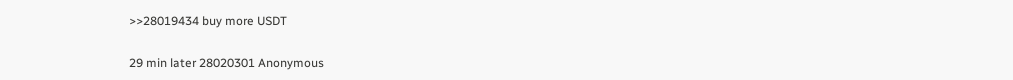>>28019434 buy more USDT

29 min later 28020301 Anonymous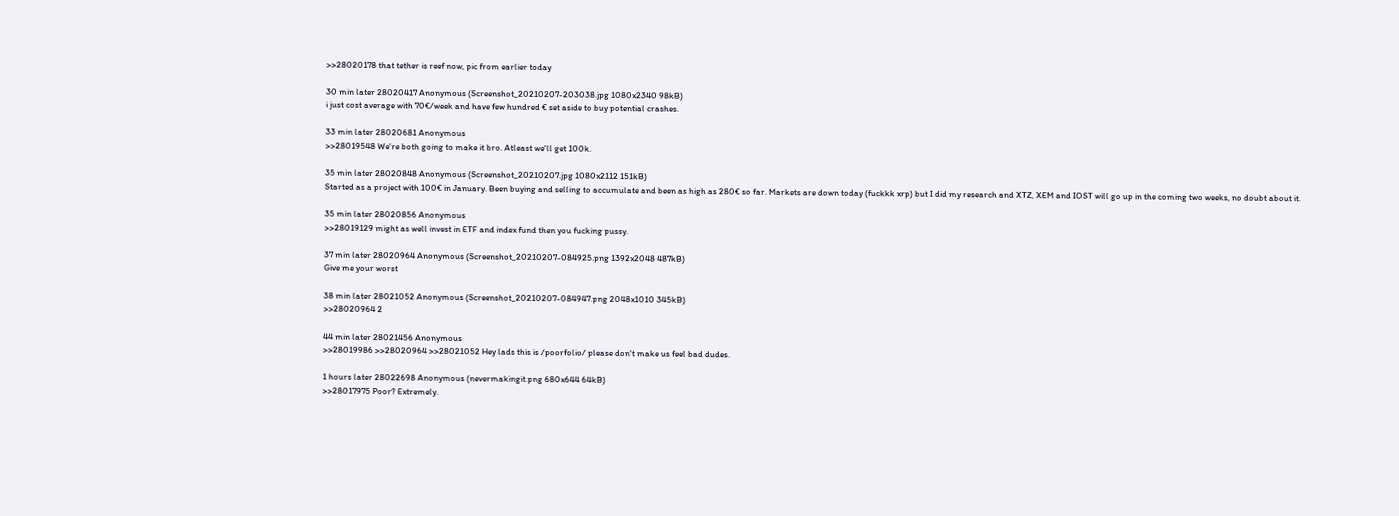>>28020178 that tether is reef now, pic from earlier today

30 min later 28020417 Anonymous (Screenshot_20210207-203038.jpg 1080x2340 98kB)
i just cost average with 70€/week and have few hundred € set aside to buy potential crashes.

33 min later 28020681 Anonymous
>>28019548 We're both going to make it bro. Atleast we'll get 100k.

35 min later 28020848 Anonymous (Screenshot_20210207.jpg 1080x2112 151kB)
Started as a project with 100€ in January. Been buying and selling to accumulate and been as high as 280€ so far. Markets are down today (fuckkk xrp) but I did my research and XTZ, XEM and IOST will go up in the coming two weeks, no doubt about it.

35 min later 28020856 Anonymous
>>28019129 might as well invest in ETF and index fund then you fucking pussy.

37 min later 28020964 Anonymous (Screenshot_20210207-084925.png 1392x2048 487kB)
Give me your worst

38 min later 28021052 Anonymous (Screenshot_20210207-084947.png 2048x1010 345kB)
>>28020964 2

44 min later 28021456 Anonymous
>>28019986 >>28020964 >>28021052 Hey lads this is /poorfolio/ please don't make us feel bad dudes.

1 hours later 28022698 Anonymous (nevermakingit.png 680x644 64kB)
>>28017975 Poor? Extremely.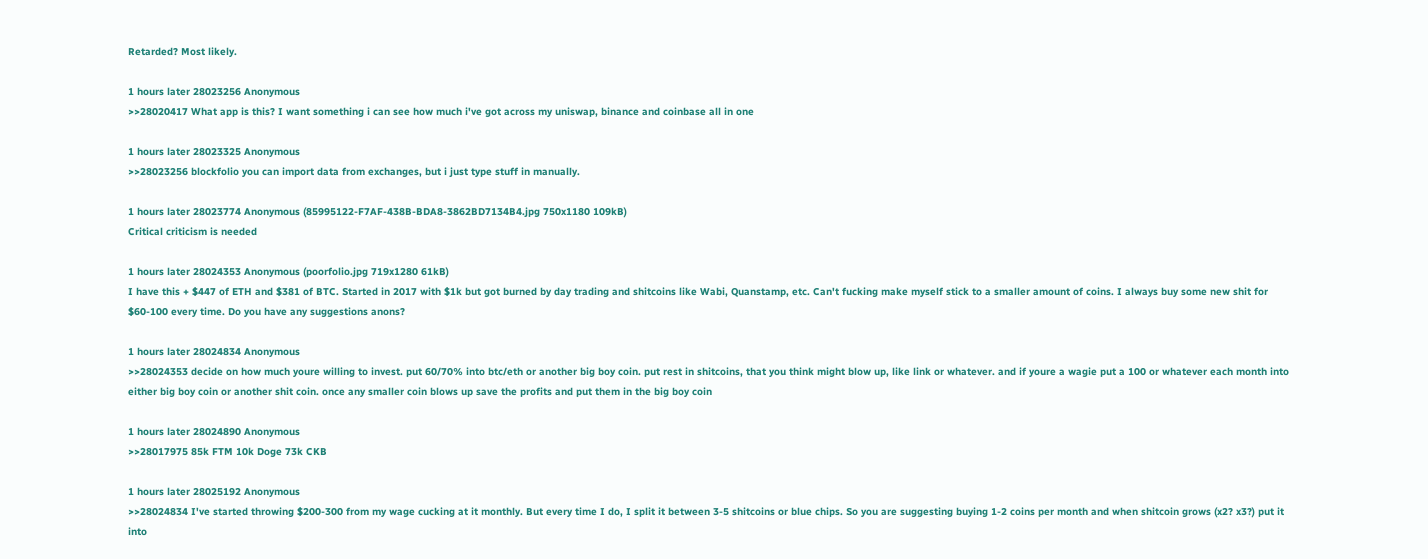Retarded? Most likely.

1 hours later 28023256 Anonymous
>>28020417 What app is this? I want something i can see how much i've got across my uniswap, binance and coinbase all in one

1 hours later 28023325 Anonymous
>>28023256 blockfolio you can import data from exchanges, but i just type stuff in manually.

1 hours later 28023774 Anonymous (85995122-F7AF-438B-BDA8-3862BD7134B4.jpg 750x1180 109kB)
Critical criticism is needed

1 hours later 28024353 Anonymous (poorfolio.jpg 719x1280 61kB)
I have this + $447 of ETH and $381 of BTC. Started in 2017 with $1k but got burned by day trading and shitcoins like Wabi, Quanstamp, etc. Can't fucking make myself stick to a smaller amount of coins. I always buy some new shit for $60-100 every time. Do you have any suggestions anons?

1 hours later 28024834 Anonymous
>>28024353 decide on how much youre willing to invest. put 60/70% into btc/eth or another big boy coin. put rest in shitcoins, that you think might blow up, like link or whatever. and if youre a wagie put a 100 or whatever each month into either big boy coin or another shit coin. once any smaller coin blows up save the profits and put them in the big boy coin

1 hours later 28024890 Anonymous
>>28017975 85k FTM 10k Doge 73k CKB

1 hours later 28025192 Anonymous
>>28024834 I've started throwing $200-300 from my wage cucking at it monthly. But every time I do, I split it between 3-5 shitcoins or blue chips. So you are suggesting buying 1-2 coins per month and when shitcoin grows (x2? x3?) put it into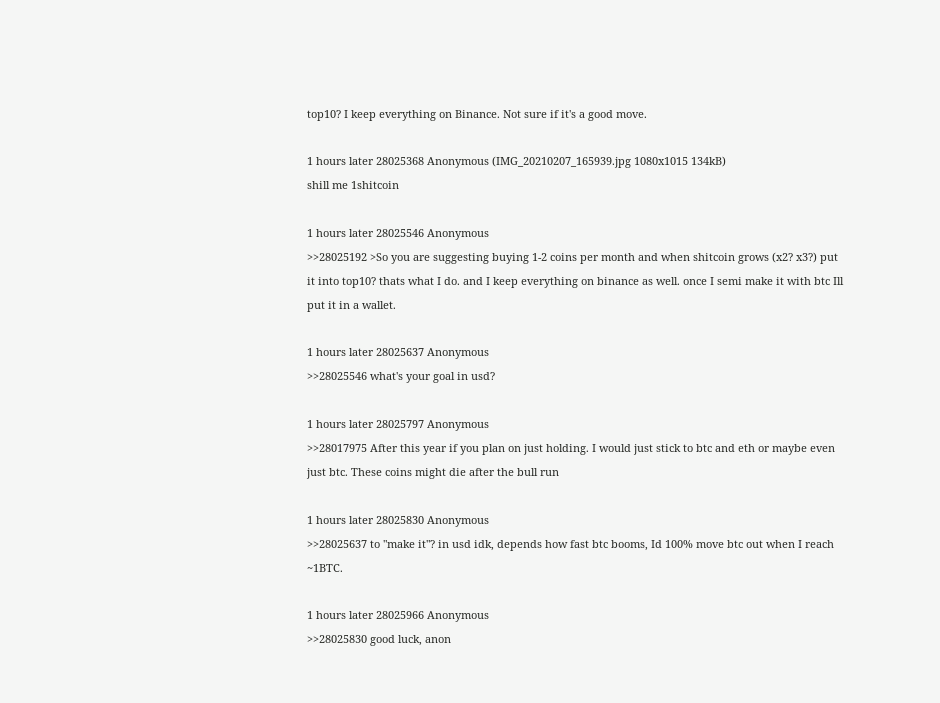top10? I keep everything on Binance. Not sure if it's a good move.

1 hours later 28025368 Anonymous (IMG_20210207_165939.jpg 1080x1015 134kB)
shill me 1shitcoin

1 hours later 28025546 Anonymous
>>28025192 >So you are suggesting buying 1-2 coins per month and when shitcoin grows (x2? x3?) put it into top10? thats what I do. and I keep everything on binance as well. once I semi make it with btc Ill put it in a wallet.

1 hours later 28025637 Anonymous
>>28025546 what's your goal in usd?

1 hours later 28025797 Anonymous
>>28017975 After this year if you plan on just holding. I would just stick to btc and eth or maybe even just btc. These coins might die after the bull run

1 hours later 28025830 Anonymous
>>28025637 to "make it"? in usd idk, depends how fast btc booms, Id 100% move btc out when I reach ~1BTC.

1 hours later 28025966 Anonymous
>>28025830 good luck, anon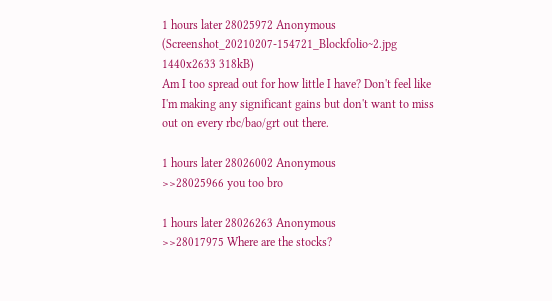1 hours later 28025972 Anonymous (Screenshot_20210207-154721_Blockfolio~2.jpg 1440x2633 318kB)
Am I too spread out for how little I have? Don't feel like I'm making any significant gains but don't want to miss out on every rbc/bao/grt out there.

1 hours later 28026002 Anonymous
>>28025966 you too bro

1 hours later 28026263 Anonymous
>>28017975 Where are the stocks?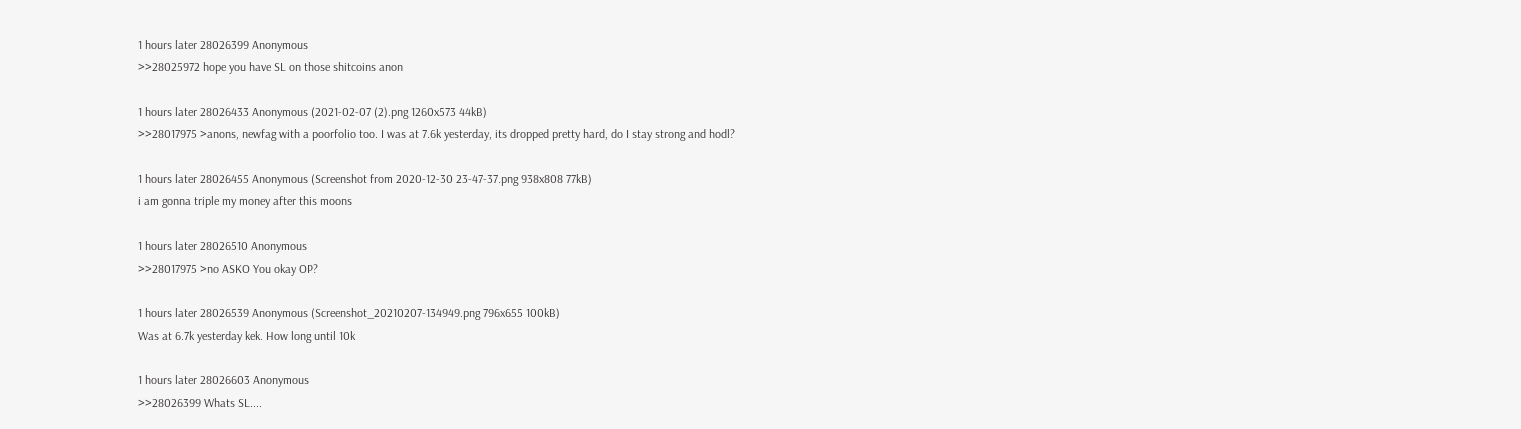1 hours later 28026399 Anonymous
>>28025972 hope you have SL on those shitcoins anon

1 hours later 28026433 Anonymous (2021-02-07 (2).png 1260x573 44kB)
>>28017975 >anons, newfag with a poorfolio too. I was at 7.6k yesterday, its dropped pretty hard, do I stay strong and hodl?

1 hours later 28026455 Anonymous (Screenshot from 2020-12-30 23-47-37.png 938x808 77kB)
i am gonna triple my money after this moons

1 hours later 28026510 Anonymous
>>28017975 >no ASKO You okay OP?

1 hours later 28026539 Anonymous (Screenshot_20210207-134949.png 796x655 100kB)
Was at 6.7k yesterday kek. How long until 10k

1 hours later 28026603 Anonymous
>>28026399 Whats SL....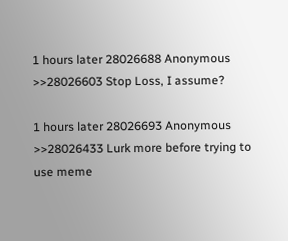1 hours later 28026688 Anonymous
>>28026603 Stop Loss, I assume?

1 hours later 28026693 Anonymous
>>28026433 Lurk more before trying to use meme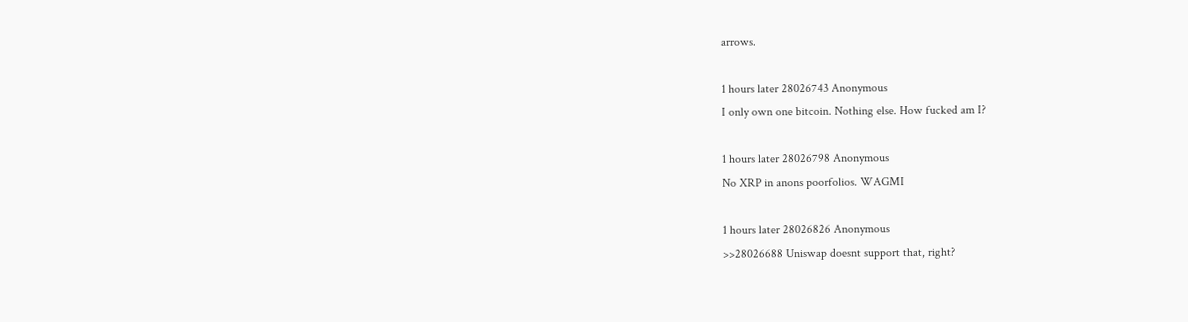arrows.

1 hours later 28026743 Anonymous
I only own one bitcoin. Nothing else. How fucked am I?

1 hours later 28026798 Anonymous
No XRP in anons poorfolios. WAGMI

1 hours later 28026826 Anonymous
>>28026688 Uniswap doesnt support that, right?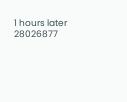1 hours later 28026877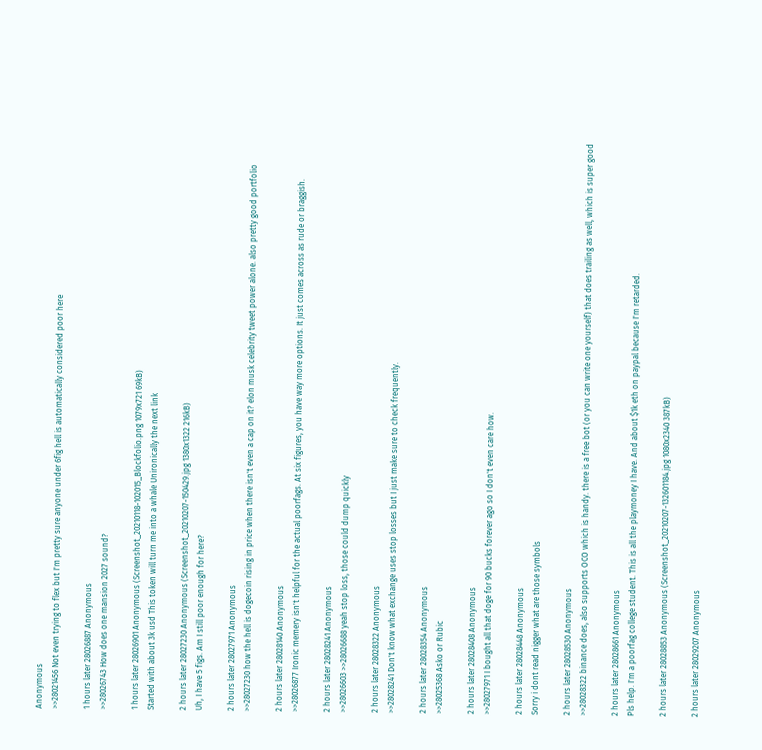Anonymous
>>28021456 Not even trying to flex but I'm pretty sure anyone under 6fig hell is automatically considered poor here

1 hours later 28026887 Anonymous
>>28026743 How does one mansion 2027 sound?

1 hours later 28026901 Anonymous (Screenshot_20210118-102015_Blockfolio.png 1079x721 69kB)
Started with about 3k usd This token will turn me into a whale Unironically the next link

2 hours later 28027230 Anonymous (Screenshot_20210207-150429.jpg 1380x1322 216kB)
Uh, I have 5 figs. Am I still poor enough for here?

2 hours later 28027971 Anonymous
>>28027230 how the hell is dogecoin rising in price when there isn't even a cap on it? elon musk celebrity tweet power alone. also pretty good portfolio

2 hours later 28028140 Anonymous
>>28026877 Ironic memery isn't helpful for the actual poorfags. At six figures, you have way more options. It just comes across as rude or braggish.

2 hours later 28028241 Anonymous
>>28026603 >>28026688 yeah stop loss, those could dump quickly

2 hours later 28028322 Anonymous
>>28028241 Don't know what exchange uses stop losses but I just make sure to check frequently.

2 hours later 28028354 Anonymous
>>28025368 Asko or Rubic

2 hours later 28028408 Anonymous
>>28027971 I bought all that doge for 90 bucks forever ago so I don't even care how.

2 hours later 28028448 Anonymous
Sorry i dont read nigger what are those symbols

2 hours later 28028530 Anonymous
>>28028322 binance does, also supports OCO which is handy. there is a free bot (or you can write one yourself) that does trailing as well, which is super good

2 hours later 28028661 Anonymous
Pls help. I'm a poorfag college student. This is all the playmoney I have. And about $1k eth on paypal because I'm retarded.

2 hours later 28028853 Anonymous (Screenshot_20210207-132601184.jpg 1080x2340 387kB)

2 hours later 28029207 Anonymous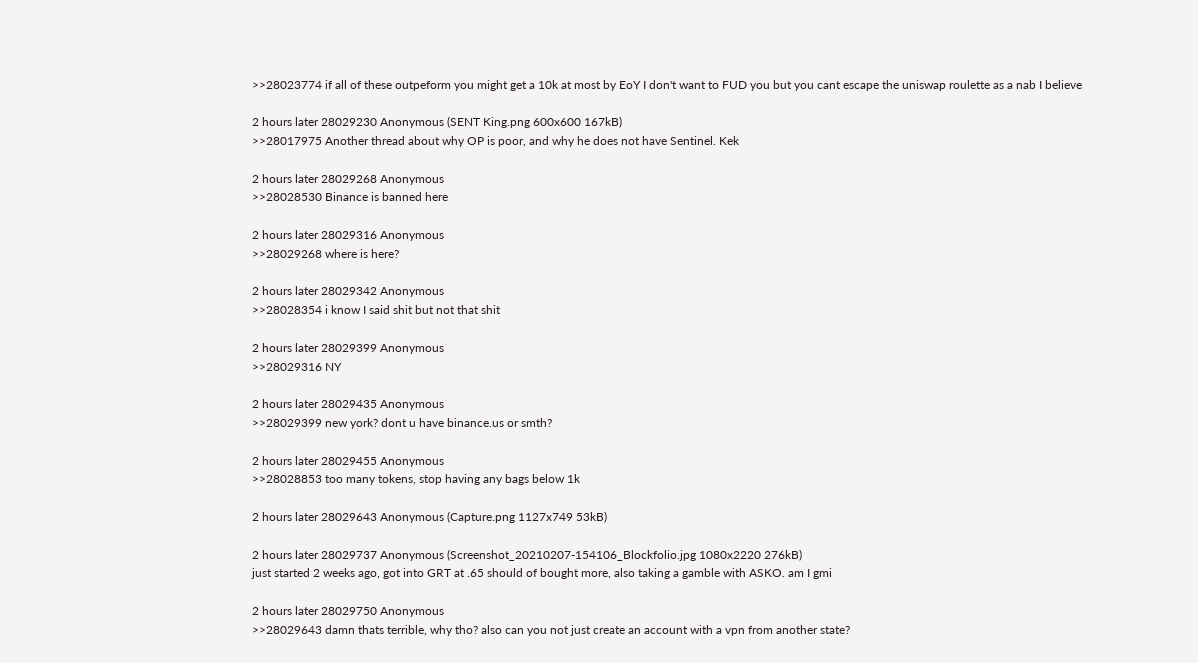>>28023774 if all of these outpeform you might get a 10k at most by EoY I don't want to FUD you but you cant escape the uniswap roulette as a nab I believe

2 hours later 28029230 Anonymous (SENT King.png 600x600 167kB)
>>28017975 Another thread about why OP is poor, and why he does not have Sentinel. Kek

2 hours later 28029268 Anonymous
>>28028530 Binance is banned here

2 hours later 28029316 Anonymous
>>28029268 where is here?

2 hours later 28029342 Anonymous
>>28028354 i know I said shit but not that shit

2 hours later 28029399 Anonymous
>>28029316 NY

2 hours later 28029435 Anonymous
>>28029399 new york? dont u have binance.us or smth?

2 hours later 28029455 Anonymous
>>28028853 too many tokens, stop having any bags below 1k

2 hours later 28029643 Anonymous (Capture.png 1127x749 53kB)

2 hours later 28029737 Anonymous (Screenshot_20210207-154106_Blockfolio.jpg 1080x2220 276kB)
just started 2 weeks ago, got into GRT at .65 should of bought more, also taking a gamble with ASKO. am I gmi

2 hours later 28029750 Anonymous
>>28029643 damn thats terrible, why tho? also can you not just create an account with a vpn from another state?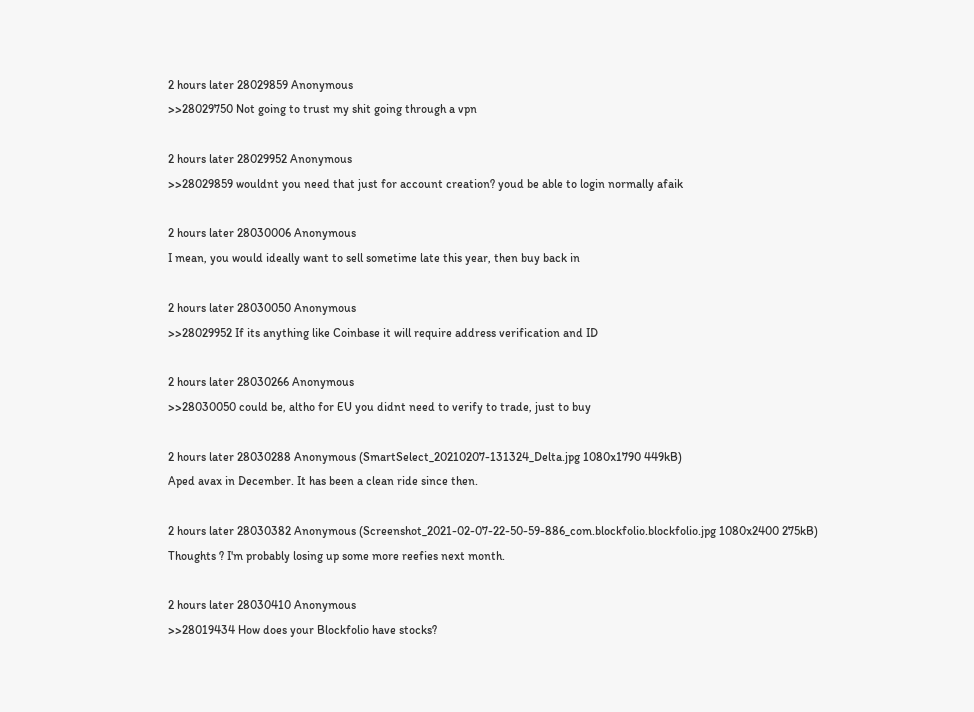2 hours later 28029859 Anonymous
>>28029750 Not going to trust my shit going through a vpn

2 hours later 28029952 Anonymous
>>28029859 wouldnt you need that just for account creation? youd be able to login normally afaik

2 hours later 28030006 Anonymous
I mean, you would ideally want to sell sometime late this year, then buy back in

2 hours later 28030050 Anonymous
>>28029952 If its anything like Coinbase it will require address verification and ID

2 hours later 28030266 Anonymous
>>28030050 could be, altho for EU you didnt need to verify to trade, just to buy

2 hours later 28030288 Anonymous (SmartSelect_20210207-131324_Delta.jpg 1080x1790 449kB)
Aped avax in December. It has been a clean ride since then.

2 hours later 28030382 Anonymous (Screenshot_2021-02-07-22-50-59-886_com.blockfolio.blockfolio.jpg 1080x2400 275kB)
Thoughts ? I'm probably losing up some more reefies next month.

2 hours later 28030410 Anonymous
>>28019434 How does your Blockfolio have stocks?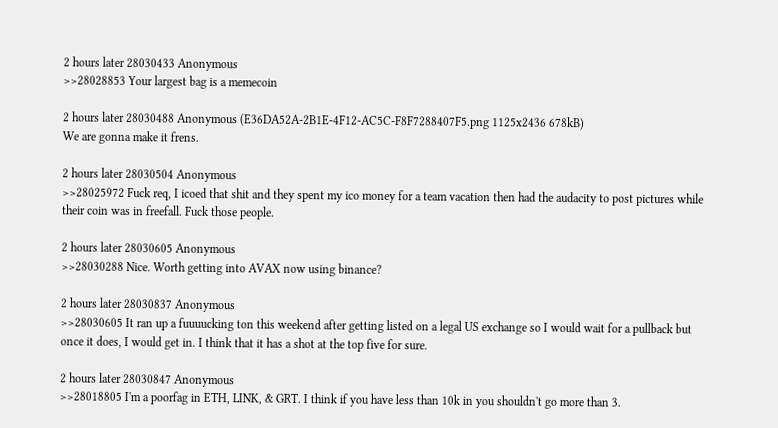2 hours later 28030433 Anonymous
>>28028853 Your largest bag is a memecoin

2 hours later 28030488 Anonymous (E36DA52A-2B1E-4F12-AC5C-F8F7288407F5.png 1125x2436 678kB)
We are gonna make it frens.

2 hours later 28030504 Anonymous
>>28025972 Fuck req, I icoed that shit and they spent my ico money for a team vacation then had the audacity to post pictures while their coin was in freefall. Fuck those people.

2 hours later 28030605 Anonymous
>>28030288 Nice. Worth getting into AVAX now using binance?

2 hours later 28030837 Anonymous
>>28030605 It ran up a fuuuucking ton this weekend after getting listed on a legal US exchange so I would wait for a pullback but once it does, I would get in. I think that it has a shot at the top five for sure.

2 hours later 28030847 Anonymous
>>28018805 I'm a poorfag in ETH, LINK, & GRT. I think if you have less than 10k in you shouldn't go more than 3.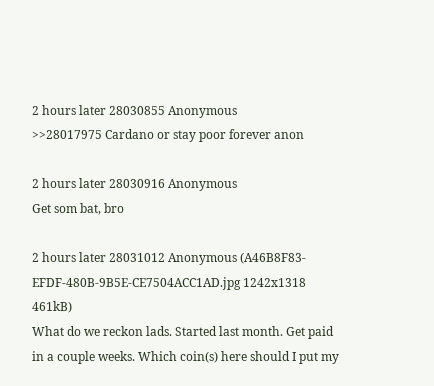2 hours later 28030855 Anonymous
>>28017975 Cardano or stay poor forever anon

2 hours later 28030916 Anonymous
Get som bat, bro

2 hours later 28031012 Anonymous (A46B8F83-EFDF-480B-9B5E-CE7504ACC1AD.jpg 1242x1318 461kB)
What do we reckon lads. Started last month. Get paid in a couple weeks. Which coin(s) here should I put my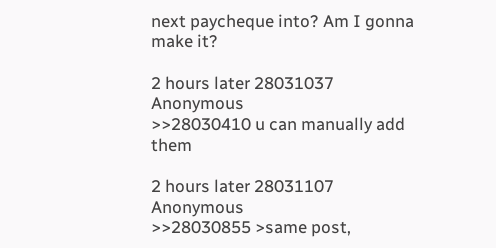next paycheque into? Am I gonna make it?

2 hours later 28031037 Anonymous
>>28030410 u can manually add them

2 hours later 28031107 Anonymous
>>28030855 >same post,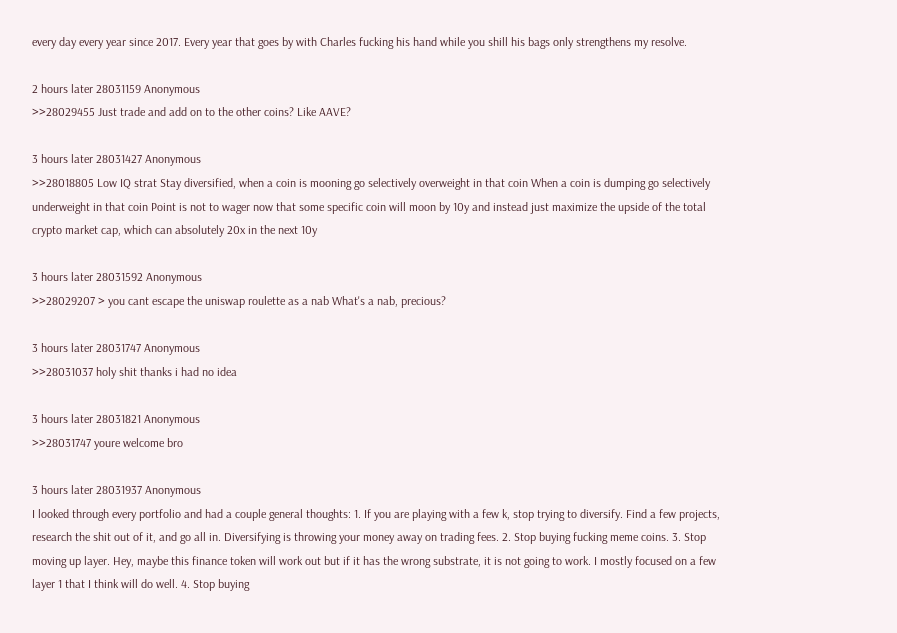every day every year since 2017. Every year that goes by with Charles fucking his hand while you shill his bags only strengthens my resolve.

2 hours later 28031159 Anonymous
>>28029455 Just trade and add on to the other coins? Like AAVE?

3 hours later 28031427 Anonymous
>>28018805 Low IQ strat Stay diversified, when a coin is mooning go selectively overweight in that coin When a coin is dumping go selectively underweight in that coin Point is not to wager now that some specific coin will moon by 10y and instead just maximize the upside of the total crypto market cap, which can absolutely 20x in the next 10y

3 hours later 28031592 Anonymous
>>28029207 > you cant escape the uniswap roulette as a nab What's a nab, precious?

3 hours later 28031747 Anonymous
>>28031037 holy shit thanks i had no idea

3 hours later 28031821 Anonymous
>>28031747 youre welcome bro

3 hours later 28031937 Anonymous
I looked through every portfolio and had a couple general thoughts: 1. If you are playing with a few k, stop trying to diversify. Find a few projects, research the shit out of it, and go all in. Diversifying is throwing your money away on trading fees. 2. Stop buying fucking meme coins. 3. Stop moving up layer. Hey, maybe this finance token will work out but if it has the wrong substrate, it is not going to work. I mostly focused on a few layer 1 that I think will do well. 4. Stop buying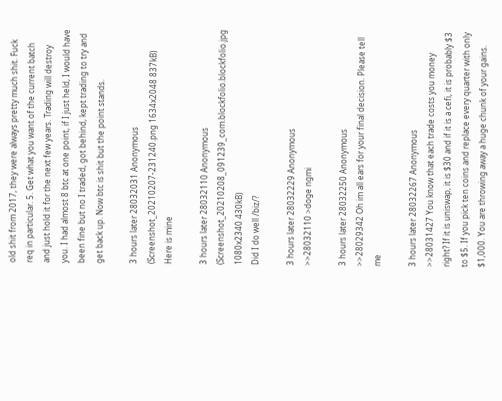old shit from 2017, they were always pretty much shit. Fuck req in particular. 5. Get what you want of the current batch and just hold it for the next few years. Trading will destroy you. I had almost 8 btc at one point, if I just held, I would have been fine but no I traded, got behind, kept trading to try and get back up. Now btc is shit but the point stands.

3 hours later 28032031 Anonymous (Screenshot_20210207-231240.png 1634x2048 837kB)
Here is mine

3 hours later 28032110 Anonymous (Screenshot_20210208_091239_com.blockfolio.blockfolio.jpg 1080x2340 430kB)
Did I do well /biz/?

3 hours later 28032229 Anonymous
>>28032110 >doge ngmi

3 hours later 28032250 Anonymous
>>28029342 Oh im all ears for your final decision. Please tell me

3 hours later 28032267 Anonymous
>>28031427 You know that each trade costs you money right? If it is uniswap, it is $30 and if it is a cefi, it is probably $3 to $5. If you pick ten coins and replace every quarter with only $1,000. You are throwing away a huge chunk of your gains.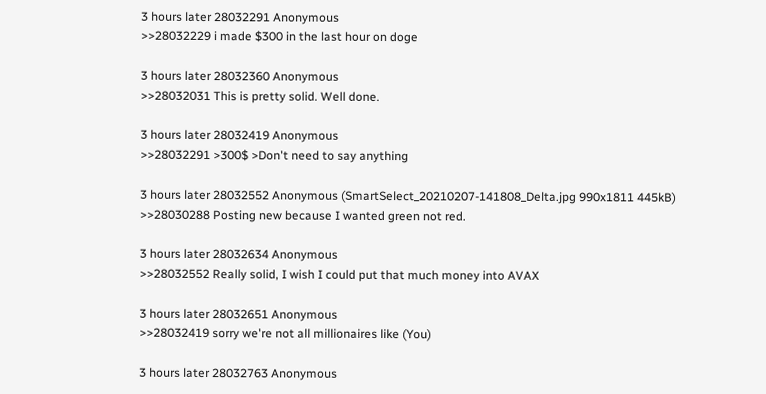3 hours later 28032291 Anonymous
>>28032229 i made $300 in the last hour on doge

3 hours later 28032360 Anonymous
>>28032031 This is pretty solid. Well done.

3 hours later 28032419 Anonymous
>>28032291 >300$ >Don't need to say anything

3 hours later 28032552 Anonymous (SmartSelect_20210207-141808_Delta.jpg 990x1811 445kB)
>>28030288 Posting new because I wanted green not red.

3 hours later 28032634 Anonymous
>>28032552 Really solid, I wish I could put that much money into AVAX

3 hours later 28032651 Anonymous
>>28032419 sorry we're not all millionaires like (You)

3 hours later 28032763 Anonymous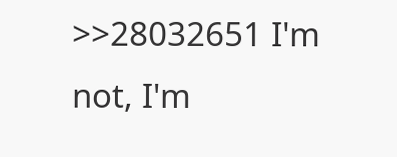>>28032651 I'm not, I'm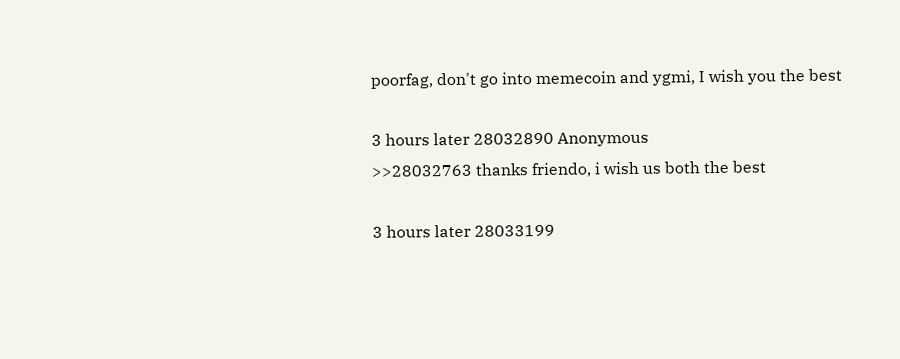poorfag, don't go into memecoin and ygmi, I wish you the best

3 hours later 28032890 Anonymous
>>28032763 thanks friendo, i wish us both the best

3 hours later 28033199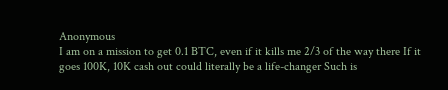Anonymous
I am on a mission to get 0.1 BTC, even if it kills me 2/3 of the way there If it goes 100K, 10K cash out could literally be a life-changer Such is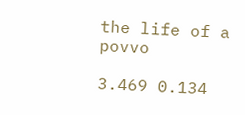the life of a povvo

3.469 0.134